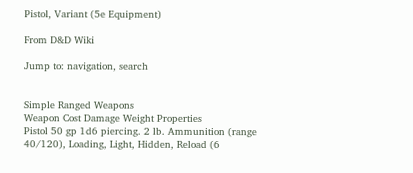Pistol, Variant (5e Equipment)

From D&D Wiki

Jump to: navigation, search


Simple Ranged Weapons
Weapon Cost Damage Weight Properties
Pistol 50 gp 1d6 piercing. 2 lb. Ammunition (range 40/120), Loading, Light, Hidden, Reload (6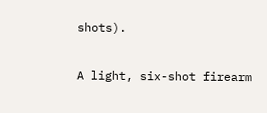shots).

A light, six-shot firearm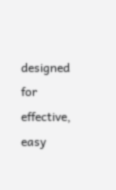designed for effective, easy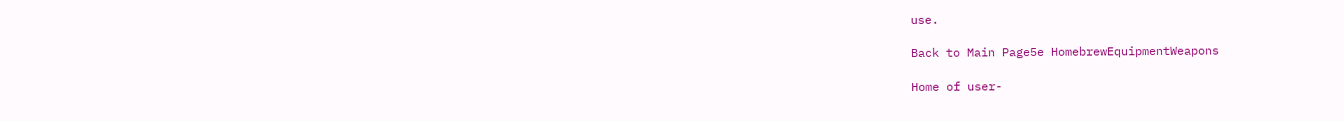use.

Back to Main Page5e HomebrewEquipmentWeapons

Home of user-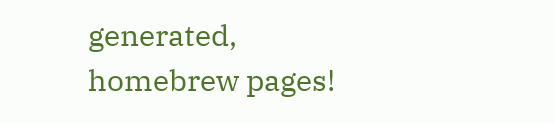generated,
homebrew pages!